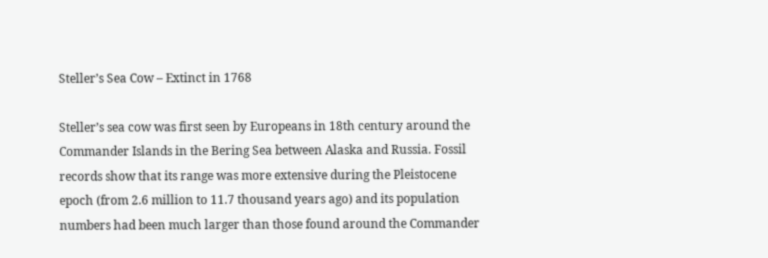Steller’s Sea Cow – Extinct in 1768

Steller’s sea cow was first seen by Europeans in 18th century around the Commander Islands in the Bering Sea between Alaska and Russia. Fossil records show that its range was more extensive during the Pleistocene epoch (from 2.6 million to 11.7 thousand years ago) and its population numbers had been much larger than those found around the Commander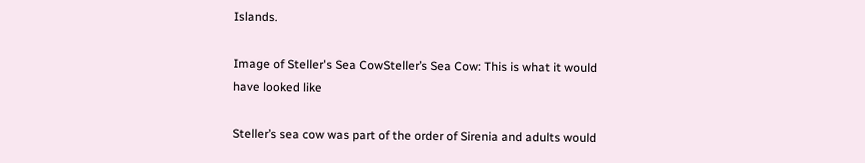Islands.

Image of Steller's Sea CowSteller’s Sea Cow: This is what it would have looked like

Steller’s sea cow was part of the order of Sirenia and adults would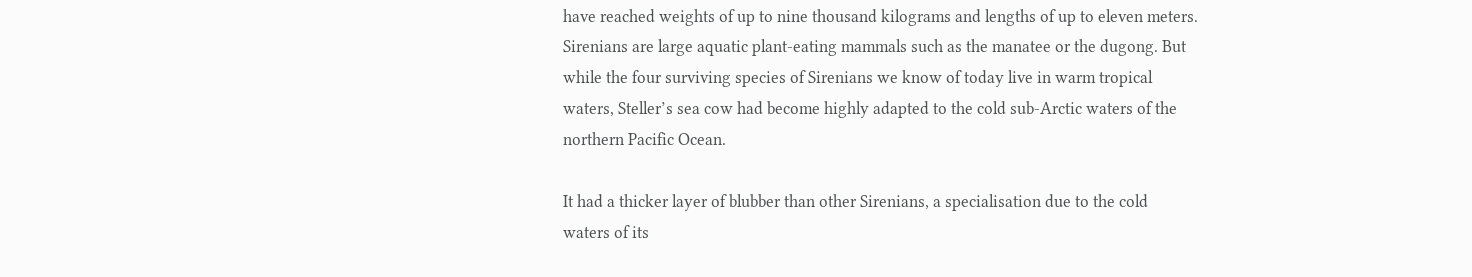have reached weights of up to nine thousand kilograms and lengths of up to eleven meters. Sirenians are large aquatic plant-eating mammals such as the manatee or the dugong. But while the four surviving species of Sirenians we know of today live in warm tropical waters, Steller’s sea cow had become highly adapted to the cold sub-Arctic waters of the northern Pacific Ocean.

It had a thicker layer of blubber than other Sirenians, a specialisation due to the cold waters of its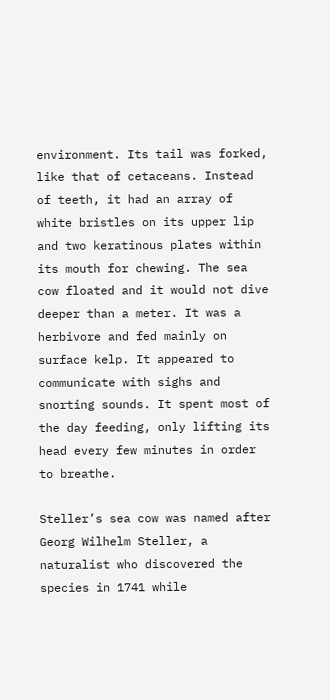environment. Its tail was forked, like that of cetaceans. Instead of teeth, it had an array of white bristles on its upper lip and two keratinous plates within its mouth for chewing. The sea cow floated and it would not dive deeper than a meter. It was a herbivore and fed mainly on surface kelp. It appeared to communicate with sighs and snorting sounds. It spent most of the day feeding, only lifting its head every few minutes in order to breathe.

Steller’s sea cow was named after Georg Wilhelm Steller, a naturalist who discovered the species in 1741 while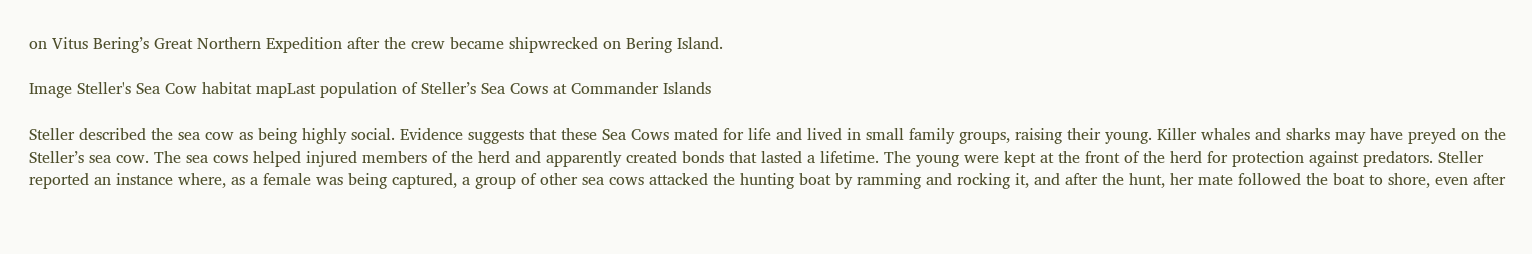on Vitus Bering’s Great Northern Expedition after the crew became shipwrecked on Bering Island.

Image Steller's Sea Cow habitat mapLast population of Steller’s Sea Cows at Commander Islands

Steller described the sea cow as being highly social. Evidence suggests that these Sea Cows mated for life and lived in small family groups, raising their young. Killer whales and sharks may have preyed on the Steller’s sea cow. The sea cows helped injured members of the herd and apparently created bonds that lasted a lifetime. The young were kept at the front of the herd for protection against predators. Steller reported an instance where, as a female was being captured, a group of other sea cows attacked the hunting boat by ramming and rocking it, and after the hunt, her mate followed the boat to shore, even after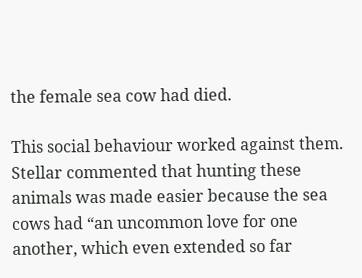the female sea cow had died.

This social behaviour worked against them. Stellar commented that hunting these animals was made easier because the sea cows had “an uncommon love for one another, which even extended so far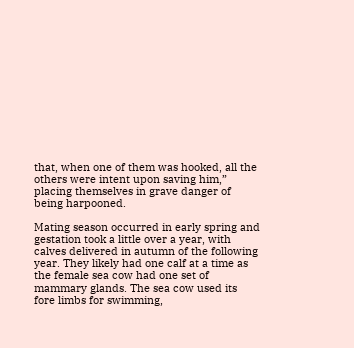that, when one of them was hooked, all the others were intent upon saving him,” placing themselves in grave danger of being harpooned.

Mating season occurred in early spring and gestation took a little over a year, with calves delivered in autumn of the following year. They likely had one calf at a time as the female sea cow had one set of mammary glands. The sea cow used its fore limbs for swimming,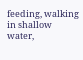feeding, walking in shallow water,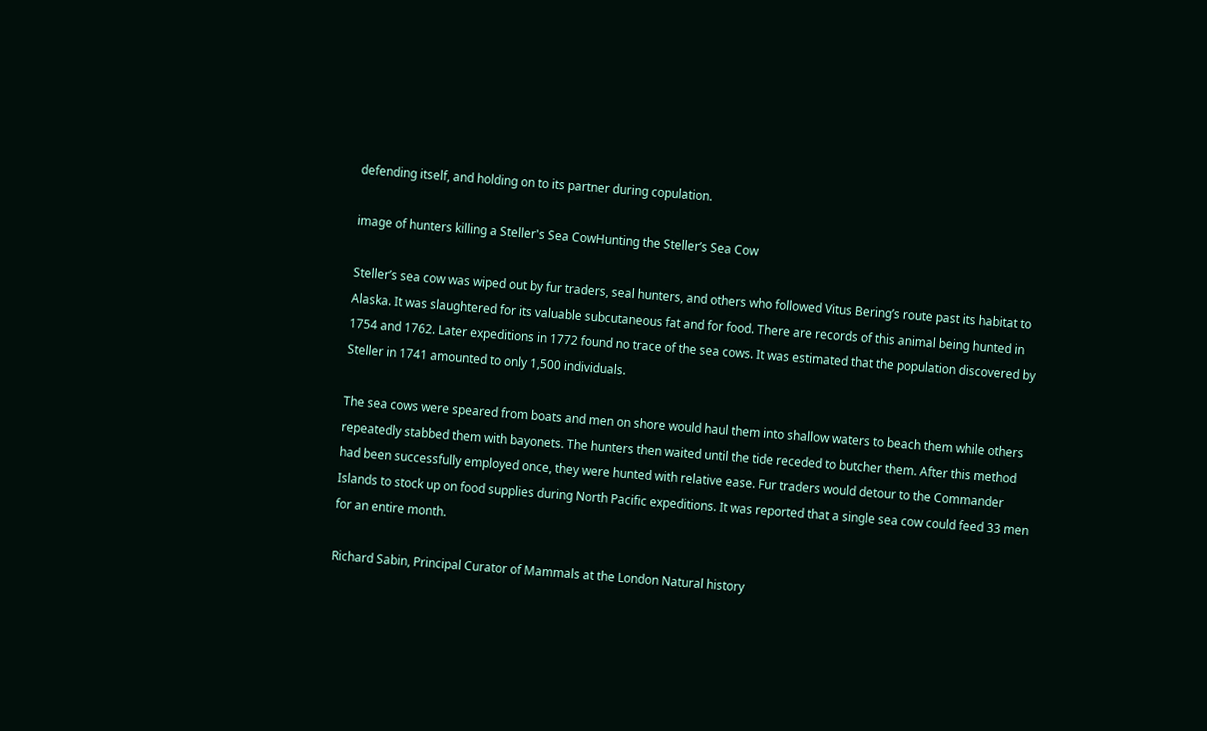defending itself, and holding on to its partner during copulation.

image of hunters killing a Steller's Sea CowHunting the Steller’s Sea Cow

Steller’s sea cow was wiped out by fur traders, seal hunters, and others who followed Vitus Bering’s route past its habitat to Alaska. It was slaughtered for its valuable subcutaneous fat and for food. There are records of this animal being hunted in 1754 and 1762. Later expeditions in 1772 found no trace of the sea cows. It was estimated that the population discovered by Steller in 1741 amounted to only 1,500 individuals.

The sea cows were speared from boats and men on shore would haul them into shallow waters to beach them while others repeatedly stabbed them with bayonets. The hunters then waited until the tide receded to butcher them. After this method had been successfully employed once, they were hunted with relative ease. Fur traders would detour to the Commander Islands to stock up on food supplies during North Pacific expeditions. It was reported that a single sea cow could feed 33 men for an entire month.

Richard Sabin, Principal Curator of Mammals at the London Natural history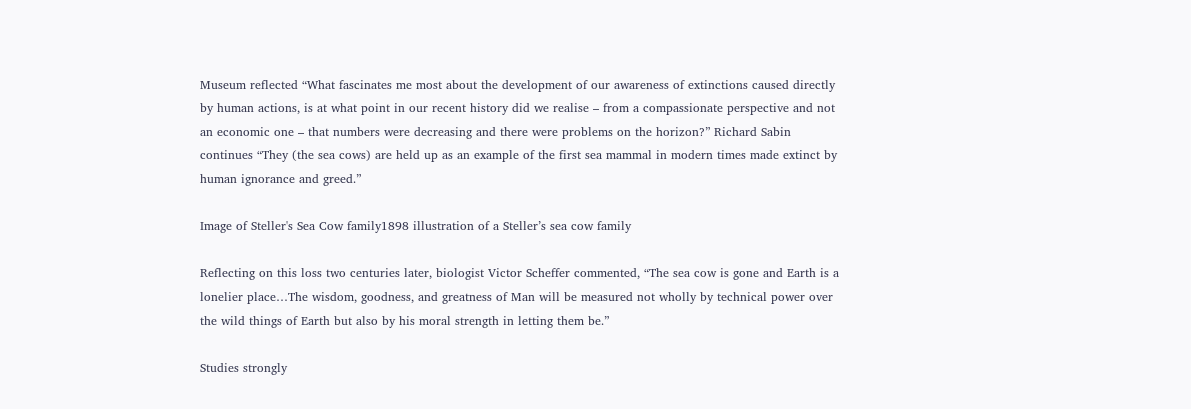Museum reflected “What fascinates me most about the development of our awareness of extinctions caused directly by human actions, is at what point in our recent history did we realise – from a compassionate perspective and not an economic one – that numbers were decreasing and there were problems on the horizon?” Richard Sabin continues “They (the sea cows) are held up as an example of the first sea mammal in modern times made extinct by human ignorance and greed.”

Image of Steller's Sea Cow family1898 illustration of a Steller’s sea cow family

Reflecting on this loss two centuries later, biologist Victor Scheffer commented, “The sea cow is gone and Earth is a lonelier place…The wisdom, goodness, and greatness of Man will be measured not wholly by technical power over the wild things of Earth but also by his moral strength in letting them be.”

Studies strongly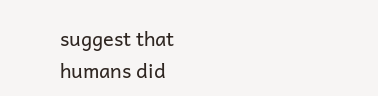suggest that humans did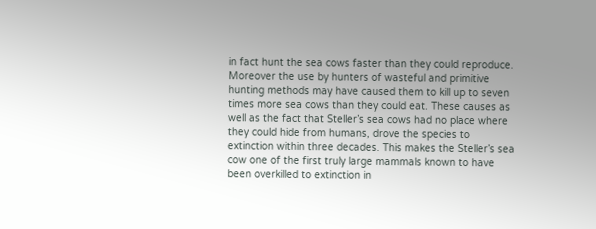in fact hunt the sea cows faster than they could reproduce. Moreover the use by hunters of wasteful and primitive hunting methods may have caused them to kill up to seven times more sea cows than they could eat. These causes as well as the fact that Steller’s sea cows had no place where they could hide from humans, drove the species to extinction within three decades. This makes the Steller’s sea cow one of the first truly large mammals known to have been overkilled to extinction in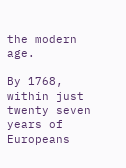the modern age.

By 1768, within just twenty seven years of Europeans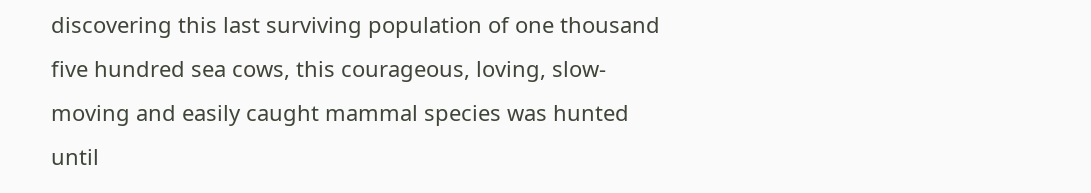discovering this last surviving population of one thousand five hundred sea cows, this courageous, loving, slow-moving and easily caught mammal species was hunted until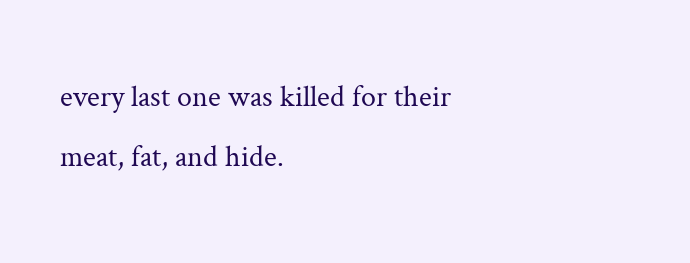every last one was killed for their meat, fat, and hide.